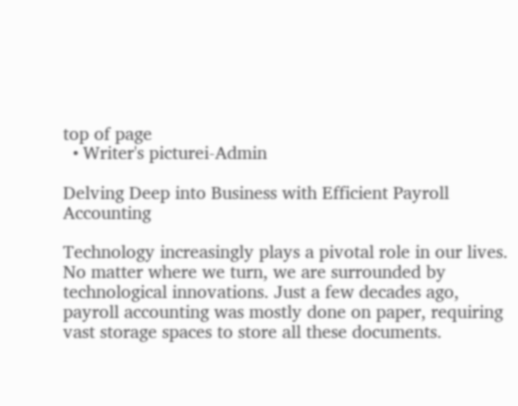top of page
  • Writer's picturei-Admin

Delving Deep into Business with Efficient Payroll Accounting

Technology increasingly plays a pivotal role in our lives. No matter where we turn, we are surrounded by technological innovations. Just a few decades ago, payroll accounting was mostly done on paper, requiring vast storage spaces to store all these documents.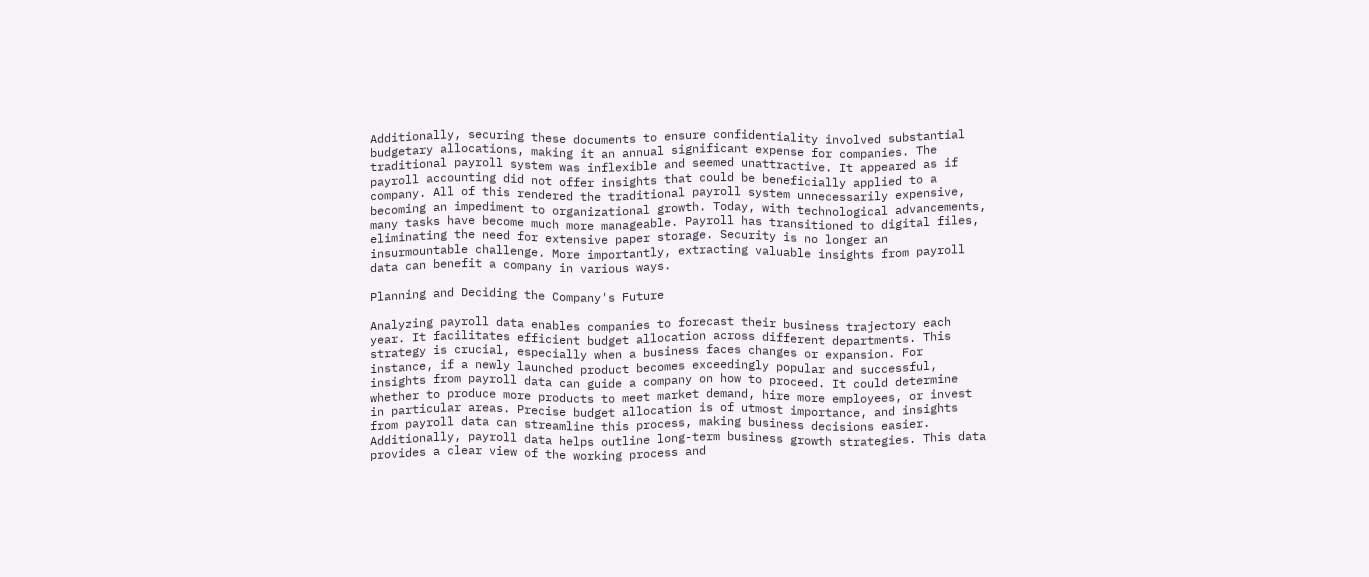Additionally, securing these documents to ensure confidentiality involved substantial budgetary allocations, making it an annual significant expense for companies. The traditional payroll system was inflexible and seemed unattractive. It appeared as if payroll accounting did not offer insights that could be beneficially applied to a company. All of this rendered the traditional payroll system unnecessarily expensive, becoming an impediment to organizational growth. Today, with technological advancements, many tasks have become much more manageable. Payroll has transitioned to digital files, eliminating the need for extensive paper storage. Security is no longer an insurmountable challenge. More importantly, extracting valuable insights from payroll data can benefit a company in various ways.

Planning and Deciding the Company's Future

Analyzing payroll data enables companies to forecast their business trajectory each year. It facilitates efficient budget allocation across different departments. This strategy is crucial, especially when a business faces changes or expansion. For instance, if a newly launched product becomes exceedingly popular and successful, insights from payroll data can guide a company on how to proceed. It could determine whether to produce more products to meet market demand, hire more employees, or invest in particular areas. Precise budget allocation is of utmost importance, and insights from payroll data can streamline this process, making business decisions easier. Additionally, payroll data helps outline long-term business growth strategies. This data provides a clear view of the working process and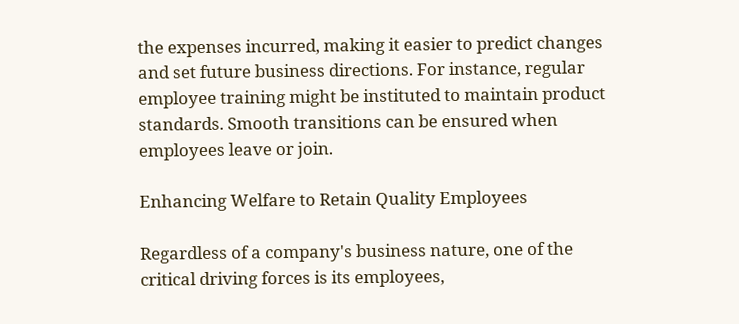the expenses incurred, making it easier to predict changes and set future business directions. For instance, regular employee training might be instituted to maintain product standards. Smooth transitions can be ensured when employees leave or join.

Enhancing Welfare to Retain Quality Employees

Regardless of a company's business nature, one of the critical driving forces is its employees,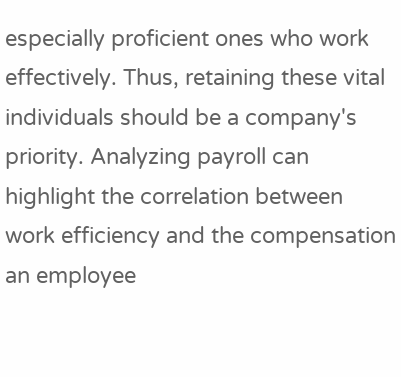especially proficient ones who work effectively. Thus, retaining these vital individuals should be a company's priority. Analyzing payroll can highlight the correlation between work efficiency and the compensation an employee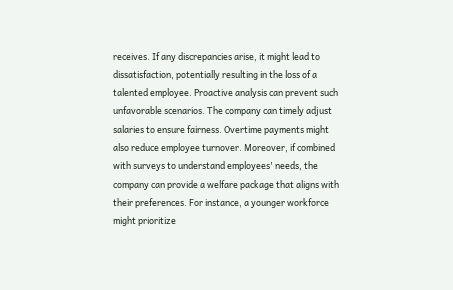receives. If any discrepancies arise, it might lead to dissatisfaction, potentially resulting in the loss of a talented employee. Proactive analysis can prevent such unfavorable scenarios. The company can timely adjust salaries to ensure fairness. Overtime payments might also reduce employee turnover. Moreover, if combined with surveys to understand employees' needs, the company can provide a welfare package that aligns with their preferences. For instance, a younger workforce might prioritize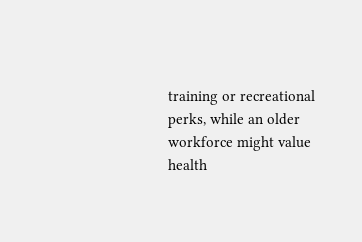training or recreational perks, while an older workforce might value health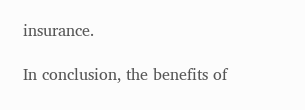insurance.

In conclusion, the benefits of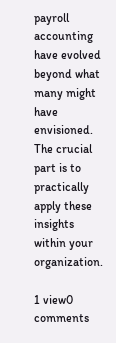payroll accounting have evolved beyond what many might have envisioned. The crucial part is to practically apply these insights within your organization.

1 view0 comments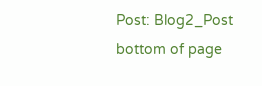Post: Blog2_Post
bottom of page